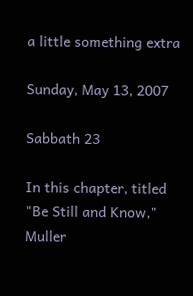a little something extra

Sunday, May 13, 2007

Sabbath 23

In this chapter, titled "Be Still and Know," Muller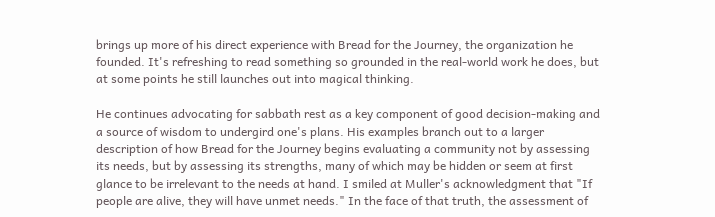brings up more of his direct experience with Bread for the Journey, the organization he founded. It's refreshing to read something so grounded in the real-world work he does, but at some points he still launches out into magical thinking.

He continues advocating for sabbath rest as a key component of good decision-making and a source of wisdom to undergird one's plans. His examples branch out to a larger description of how Bread for the Journey begins evaluating a community not by assessing its needs, but by assessing its strengths, many of which may be hidden or seem at first glance to be irrelevant to the needs at hand. I smiled at Muller's acknowledgment that "If people are alive, they will have unmet needs." In the face of that truth, the assessment of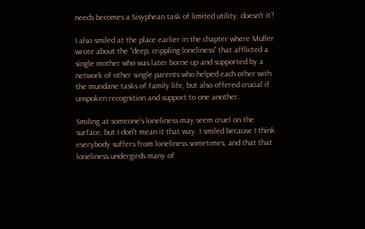needs becomes a Sisyphean task of limited utility, doesn't it?

I also smiled at the place earlier in the chapter where Muller wrote about the "deep, crippling loneliness" that afflicted a single mother who was later borne up and supported by a network of other single parents who helped each other with the mundane tasks of family life, but also offered crucial if unspoken recognition and support to one another.

Smiling at someone's loneliness may seem cruel on the surface, but I don't mean it that way. I smiled because I think everybody suffers from loneliness sometimes, and that that loneliness undergirds many of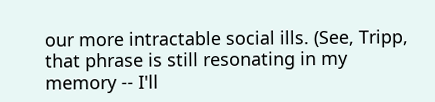our more intractable social ills. (See, Tripp, that phrase is still resonating in my memory -- I'll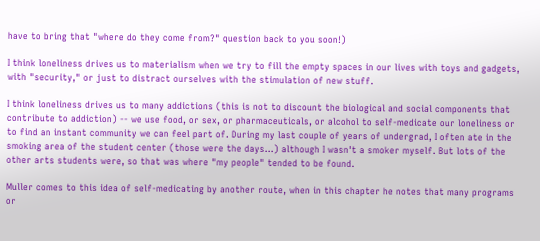have to bring that "where do they come from?" question back to you soon!)

I think loneliness drives us to materialism when we try to fill the empty spaces in our lives with toys and gadgets, with "security," or just to distract ourselves with the stimulation of new stuff.

I think loneliness drives us to many addictions (this is not to discount the biological and social components that contribute to addiction) -- we use food, or sex, or pharmaceuticals, or alcohol to self-medicate our loneliness or to find an instant community we can feel part of. During my last couple of years of undergrad, I often ate in the smoking area of the student center (those were the days...) although I wasn't a smoker myself. But lots of the other arts students were, so that was where "my people" tended to be found.

Muller comes to this idea of self-medicating by another route, when in this chapter he notes that many programs or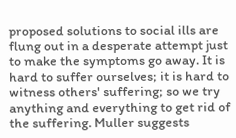proposed solutions to social ills are flung out in a desperate attempt just to make the symptoms go away. It is hard to suffer ourselves; it is hard to witness others' suffering; so we try anything and everything to get rid of the suffering. Muller suggests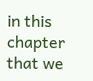in this chapter that we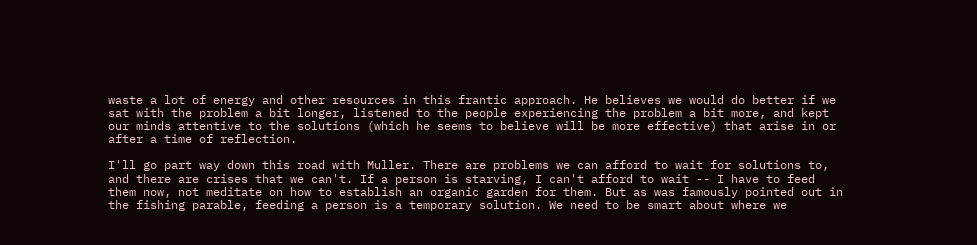waste a lot of energy and other resources in this frantic approach. He believes we would do better if we sat with the problem a bit longer, listened to the people experiencing the problem a bit more, and kept our minds attentive to the solutions (which he seems to believe will be more effective) that arise in or after a time of reflection.

I'll go part way down this road with Muller. There are problems we can afford to wait for solutions to, and there are crises that we can't. If a person is starving, I can't afford to wait -- I have to feed them now, not meditate on how to establish an organic garden for them. But as was famously pointed out in the fishing parable, feeding a person is a temporary solution. We need to be smart about where we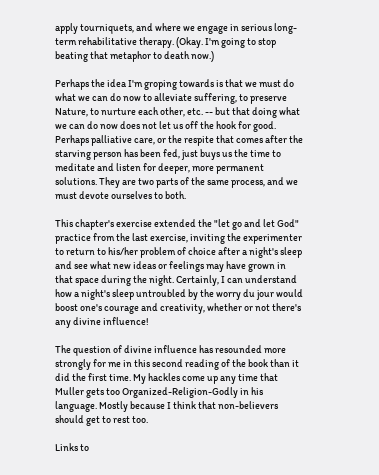apply tourniquets, and where we engage in serious long-term rehabilitative therapy. (Okay. I'm going to stop beating that metaphor to death now.)

Perhaps the idea I'm groping towards is that we must do what we can do now to alleviate suffering, to preserve Nature, to nurture each other, etc. -- but that doing what we can do now does not let us off the hook for good. Perhaps palliative care, or the respite that comes after the starving person has been fed, just buys us the time to meditate and listen for deeper, more permanent solutions. They are two parts of the same process, and we must devote ourselves to both.

This chapter's exercise extended the "let go and let God" practice from the last exercise, inviting the experimenter to return to his/her problem of choice after a night's sleep and see what new ideas or feelings may have grown in that space during the night. Certainly, I can understand how a night's sleep untroubled by the worry du jour would boost one's courage and creativity, whether or not there's any divine influence!

The question of divine influence has resounded more strongly for me in this second reading of the book than it did the first time. My hackles come up any time that Muller gets too Organized-Religion-Godly in his language. Mostly because I think that non-believers should get to rest too.

Links to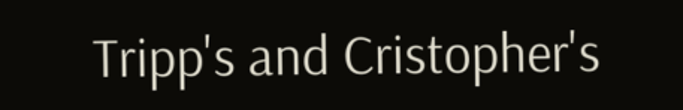Tripp's and Cristopher's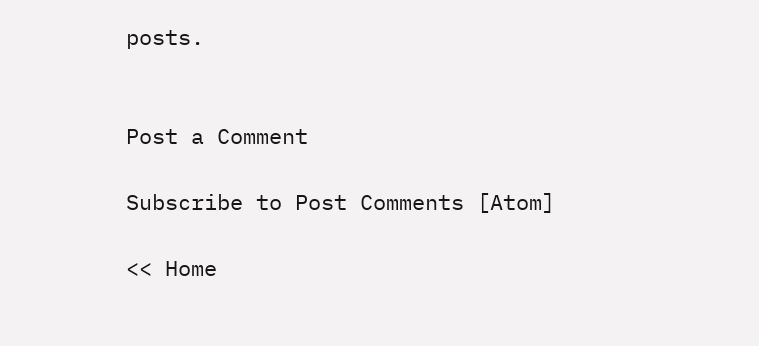posts.


Post a Comment

Subscribe to Post Comments [Atom]

<< Home